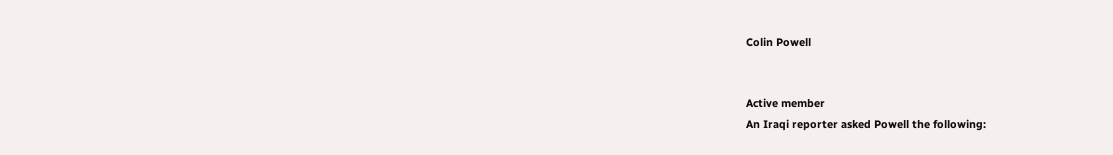Colin Powell


Active member
An Iraqi reporter asked Powell the following: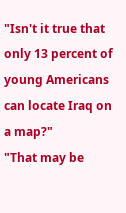"Isn't it true that only 13 percent of young Americans can locate Iraq on a map?"
"That may be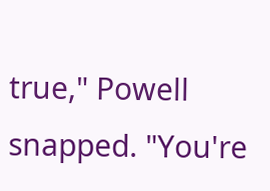true," Powell snapped. "You're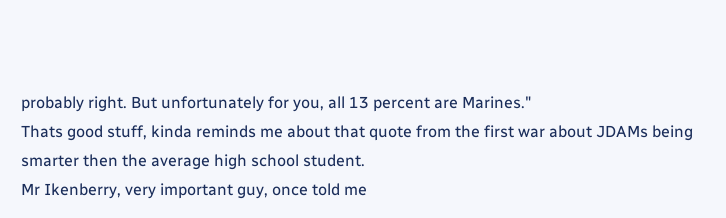probably right. But unfortunately for you, all 13 percent are Marines."
Thats good stuff, kinda reminds me about that quote from the first war about JDAMs being smarter then the average high school student.
Mr Ikenberry, very important guy, once told me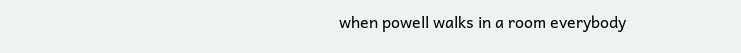when powell walks in a room everybody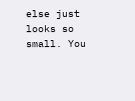else just looks so small. You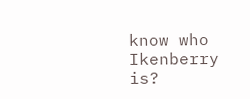know who Ikenberry is?